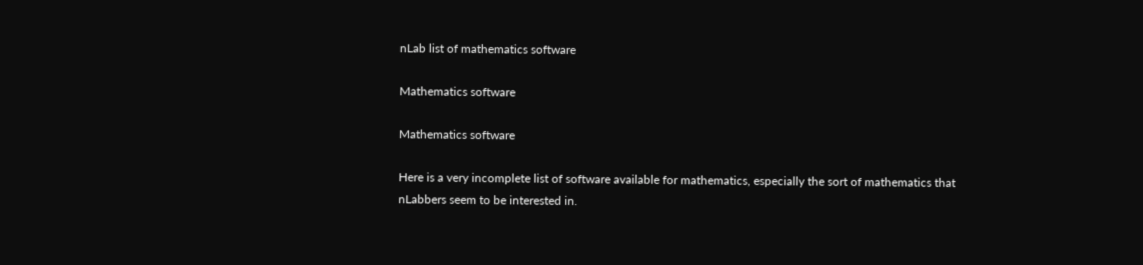nLab list of mathematics software

Mathematics software

Mathematics software

Here is a very incomplete list of software available for mathematics, especially the sort of mathematics that nLabbers seem to be interested in.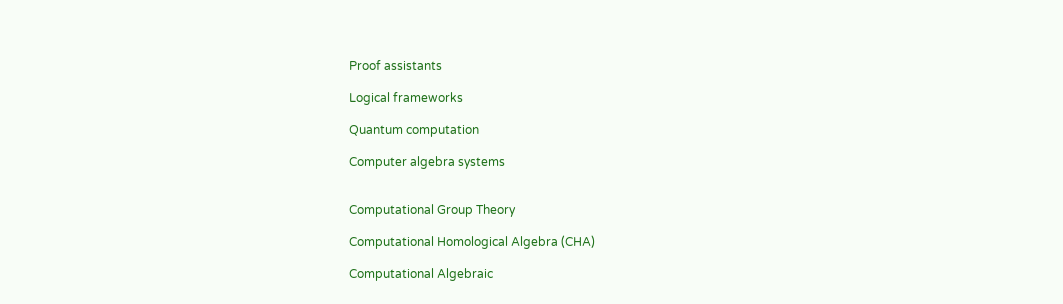Proof assistants

Logical frameworks

Quantum computation

Computer algebra systems


Computational Group Theory

Computational Homological Algebra (CHA)

Computational Algebraic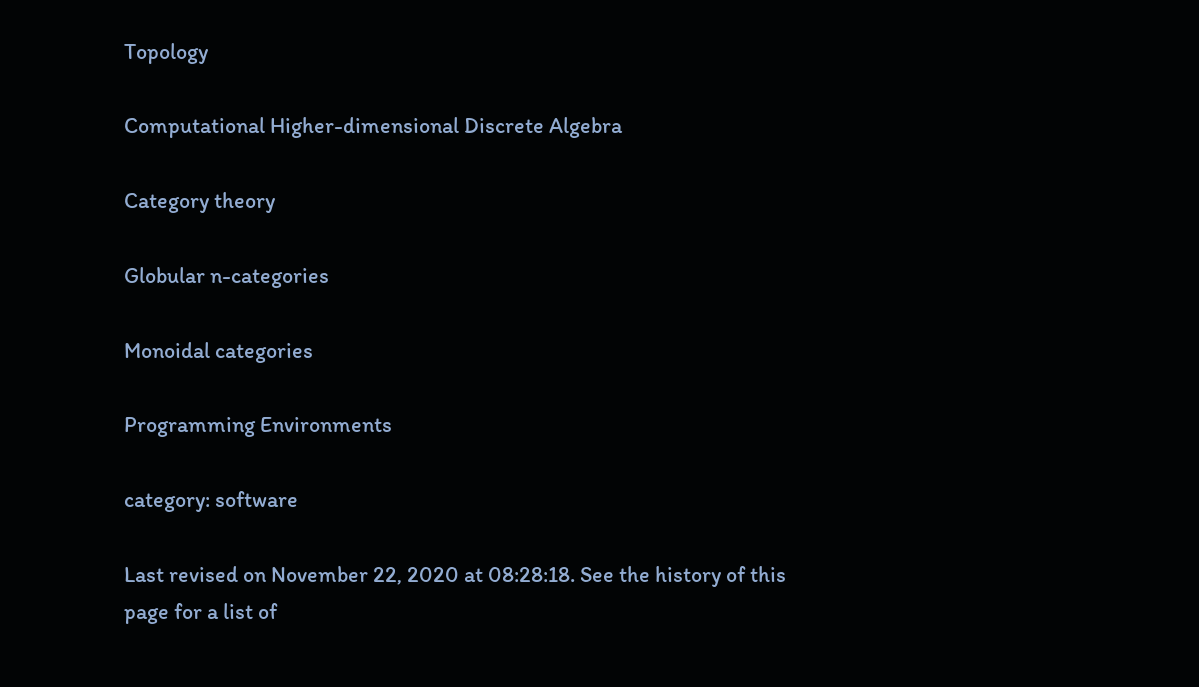Topology

Computational Higher-dimensional Discrete Algebra

Category theory

Globular n-categories

Monoidal categories

Programming Environments

category: software

Last revised on November 22, 2020 at 08:28:18. See the history of this page for a list of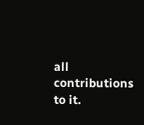all contributions to it.